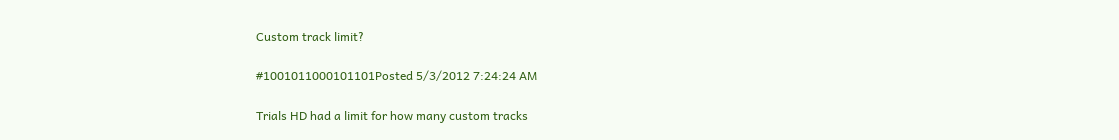Custom track limit?

#1001011000101101Posted 5/3/2012 7:24:24 AM

Trials HD had a limit for how many custom tracks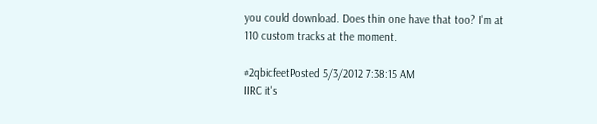you could download. Does thin one have that too? I'm at 110 custom tracks at the moment.

#2qbicfeetPosted 5/3/2012 7:38:15 AM
IIRC it's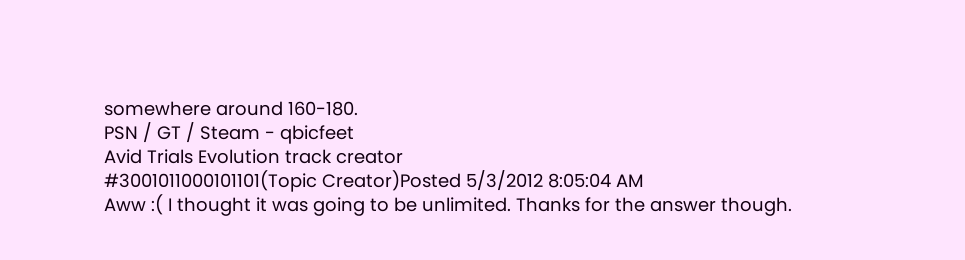somewhere around 160-180.
PSN / GT / Steam - qbicfeet
Avid Trials Evolution track creator
#3001011000101101(Topic Creator)Posted 5/3/2012 8:05:04 AM
Aww :( I thought it was going to be unlimited. Thanks for the answer though.